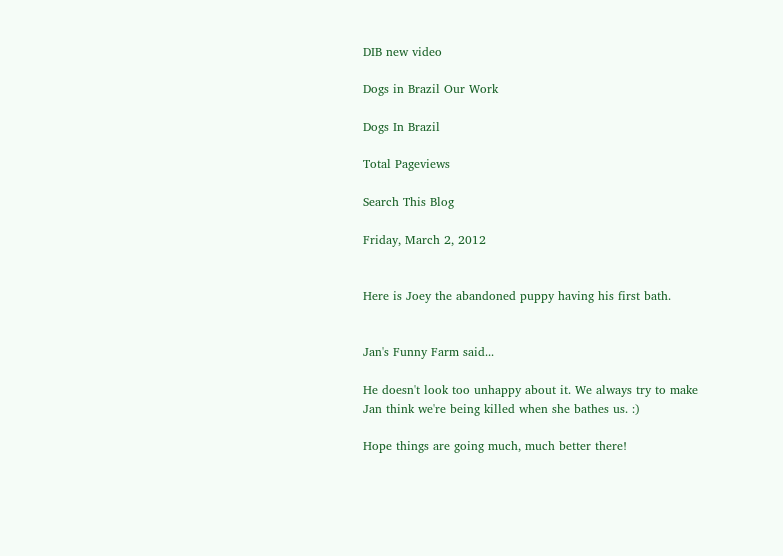DIB new video

Dogs in Brazil Our Work

Dogs In Brazil

Total Pageviews

Search This Blog

Friday, March 2, 2012


Here is Joey the abandoned puppy having his first bath.


Jan's Funny Farm said...

He doesn't look too unhappy about it. We always try to make Jan think we're being killed when she bathes us. :)

Hope things are going much, much better there!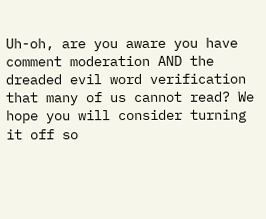Uh-oh, are you aware you have comment moderation AND the dreaded evil word verification that many of us cannot read? We hope you will consider turning it off so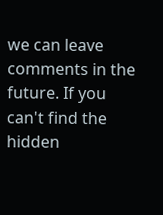we can leave comments in the future. If you can't find the hidden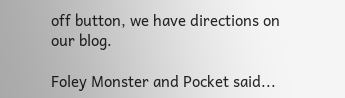off button, we have directions on our blog.

Foley Monster and Pocket said...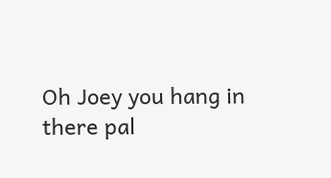Oh Joey you hang in there pal